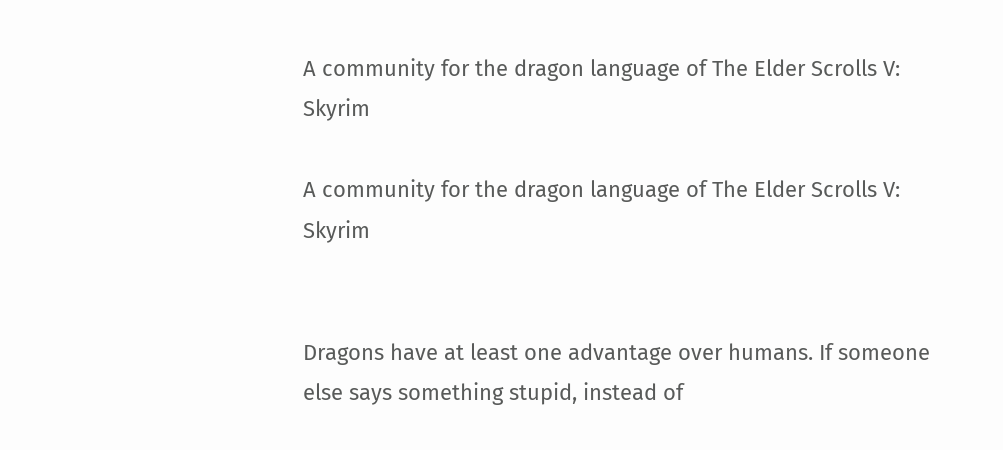A community for the dragon language of The Elder Scrolls V: Skyrim

A community for the dragon language of The Elder Scrolls V: Skyrim


Dragons have at least one advantage over humans. If someone else says something stupid, instead of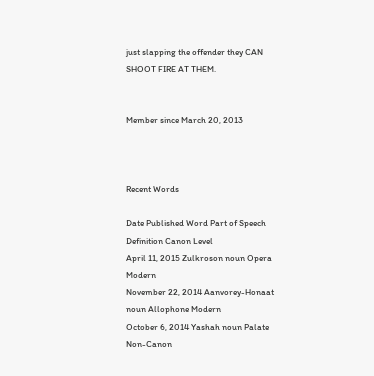just slapping the offender they CAN SHOOT FIRE AT THEM.


Member since March 20, 2013



Recent Words

Date Published Word Part of Speech Definition Canon Level
April 11, 2015 Zulkroson noun Opera Modern
November 22, 2014 Aanvorey-Honaat noun Allophone Modern
October 6, 2014 Yashah noun Palate Non-Canon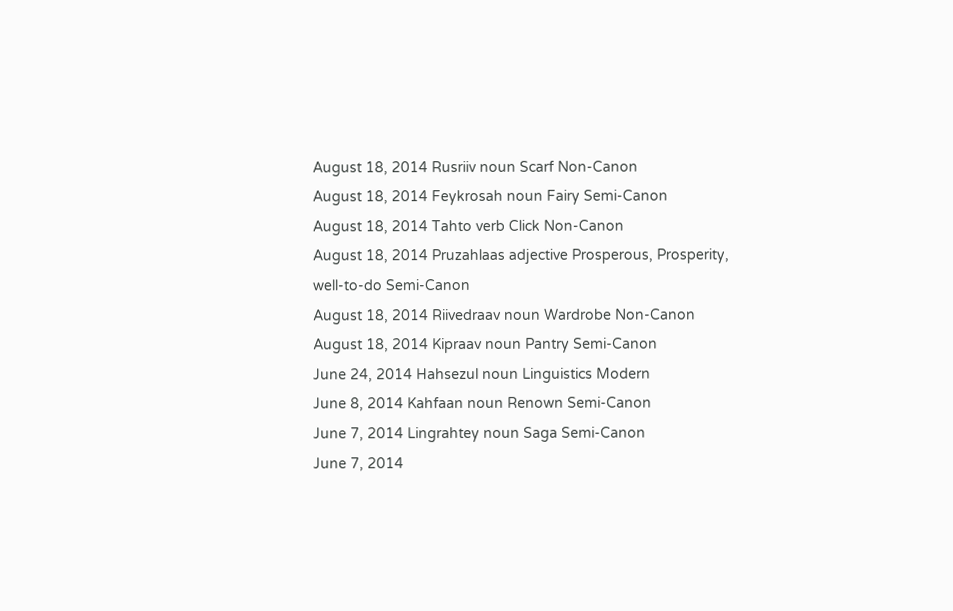August 18, 2014 Rusriiv noun Scarf Non-Canon
August 18, 2014 Feykrosah noun Fairy Semi-Canon
August 18, 2014 Tahto verb Click Non-Canon
August 18, 2014 Pruzahlaas adjective Prosperous, Prosperity, well-to-do Semi-Canon
August 18, 2014 Riivedraav noun Wardrobe Non-Canon
August 18, 2014 Kipraav noun Pantry Semi-Canon
June 24, 2014 Hahsezul noun Linguistics Modern
June 8, 2014 Kahfaan noun Renown Semi-Canon
June 7, 2014 Lingrahtey noun Saga Semi-Canon
June 7, 2014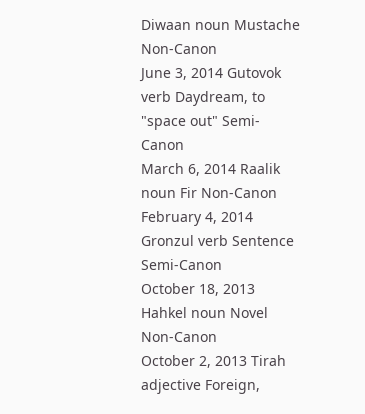Diwaan noun Mustache Non-Canon
June 3, 2014 Gutovok verb Daydream, to "space out" Semi-Canon
March 6, 2014 Raalik noun Fir Non-Canon
February 4, 2014 Gronzul verb Sentence Semi-Canon
October 18, 2013 Hahkel noun Novel Non-Canon
October 2, 2013 Tirah adjective Foreign,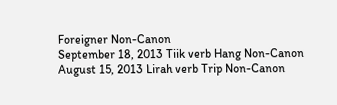Foreigner Non-Canon
September 18, 2013 Tiik verb Hang Non-Canon
August 15, 2013 Lirah verb Trip Non-Canon